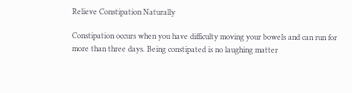Relieve Constipation Naturally

Constipation occurs when you have difficulty moving your bowels and can run for more than three days. Being constipated is no laughing matter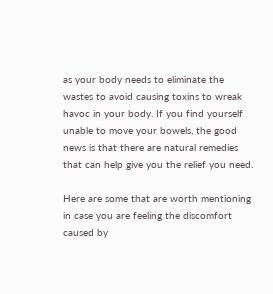as your body needs to eliminate the wastes to avoid causing toxins to wreak havoc in your body. If you find yourself unable to move your bowels, the good news is that there are natural remedies that can help give you the relief you need.

Here are some that are worth mentioning in case you are feeling the discomfort caused by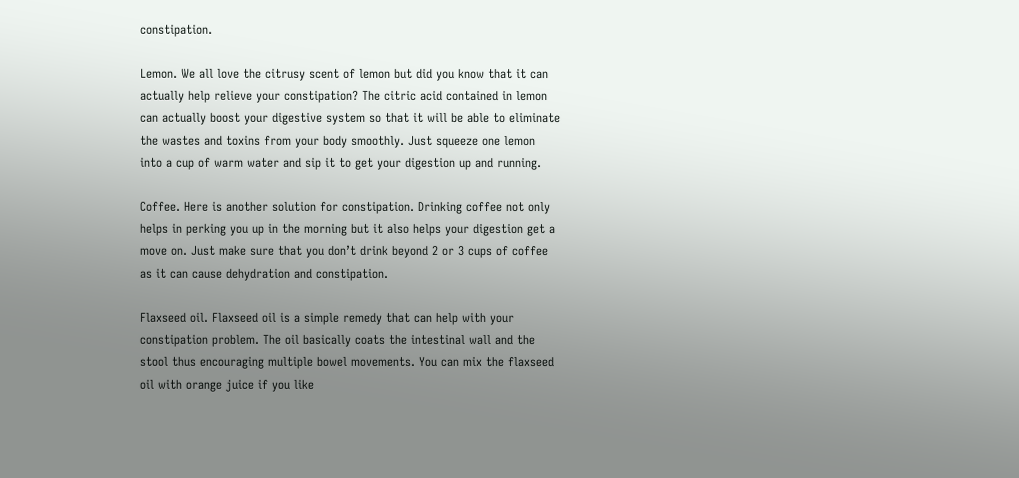constipation.

Lemon. We all love the citrusy scent of lemon but did you know that it can actually help relieve your constipation? The citric acid contained in lemon can actually boost your digestive system so that it will be able to eliminate the wastes and toxins from your body smoothly. Just squeeze one lemon into a cup of warm water and sip it to get your digestion up and running.

Coffee. Here is another solution for constipation. Drinking coffee not only helps in perking you up in the morning but it also helps your digestion get a move on. Just make sure that you don’t drink beyond 2 or 3 cups of coffee as it can cause dehydration and constipation.

Flaxseed oil. Flaxseed oil is a simple remedy that can help with your constipation problem. The oil basically coats the intestinal wall and the stool thus encouraging multiple bowel movements. You can mix the flaxseed oil with orange juice if you like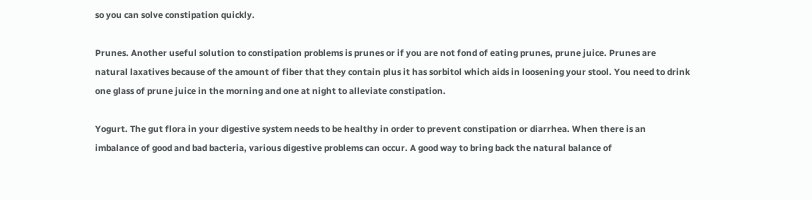so you can solve constipation quickly.

Prunes. Another useful solution to constipation problems is prunes or if you are not fond of eating prunes, prune juice. Prunes are natural laxatives because of the amount of fiber that they contain plus it has sorbitol which aids in loosening your stool. You need to drink one glass of prune juice in the morning and one at night to alleviate constipation.

Yogurt. The gut flora in your digestive system needs to be healthy in order to prevent constipation or diarrhea. When there is an imbalance of good and bad bacteria, various digestive problems can occur. A good way to bring back the natural balance of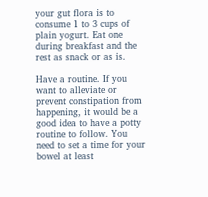your gut flora is to consume 1 to 3 cups of plain yogurt. Eat one during breakfast and the rest as snack or as is.

Have a routine. If you want to alleviate or prevent constipation from happening, it would be a good idea to have a potty routine to follow. You need to set a time for your bowel at least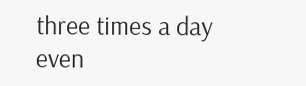three times a day even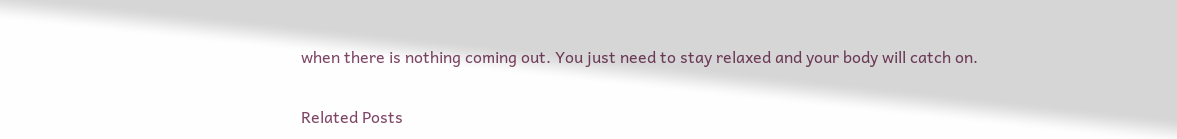when there is nothing coming out. You just need to stay relaxed and your body will catch on.

Related Posts